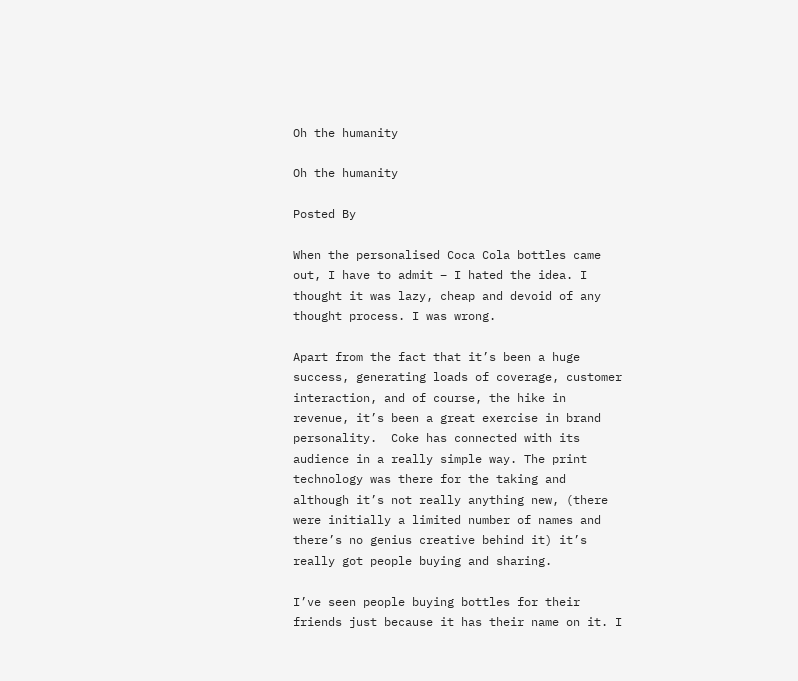Oh the humanity

Oh the humanity

Posted By

When the personalised Coca Cola bottles came out, I have to admit – I hated the idea. I thought it was lazy, cheap and devoid of any thought process. I was wrong.

Apart from the fact that it’s been a huge success, generating loads of coverage, customer interaction, and of course, the hike in revenue, it’s been a great exercise in brand personality.  Coke has connected with its audience in a really simple way. The print technology was there for the taking and although it’s not really anything new, (there were initially a limited number of names and there’s no genius creative behind it) it’s really got people buying and sharing.

I’ve seen people buying bottles for their friends just because it has their name on it. I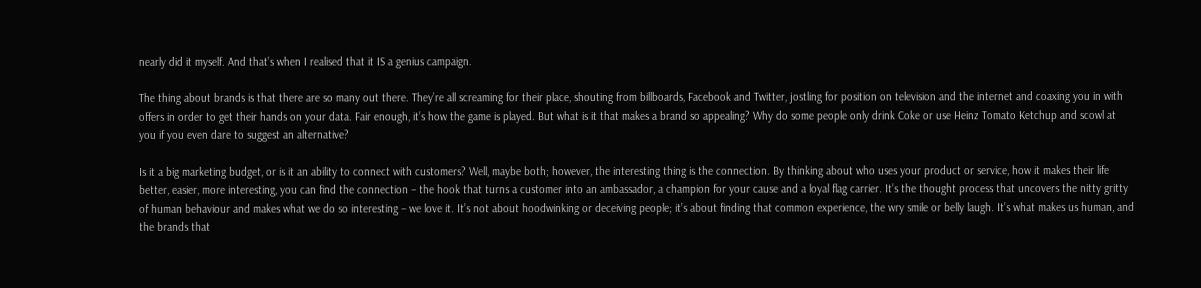nearly did it myself. And that’s when I realised that it IS a genius campaign.

The thing about brands is that there are so many out there. They’re all screaming for their place, shouting from billboards, Facebook and Twitter, jostling for position on television and the internet and coaxing you in with offers in order to get their hands on your data. Fair enough, it’s how the game is played. But what is it that makes a brand so appealing? Why do some people only drink Coke or use Heinz Tomato Ketchup and scowl at you if you even dare to suggest an alternative?

Is it a big marketing budget, or is it an ability to connect with customers? Well, maybe both; however, the interesting thing is the connection. By thinking about who uses your product or service, how it makes their life better, easier, more interesting, you can find the connection – the hook that turns a customer into an ambassador, a champion for your cause and a loyal flag carrier. It’s the thought process that uncovers the nitty gritty of human behaviour and makes what we do so interesting – we love it. It’s not about hoodwinking or deceiving people; it’s about finding that common experience, the wry smile or belly laugh. It’s what makes us human, and the brands that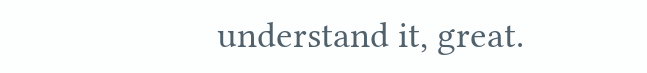understand it, great.